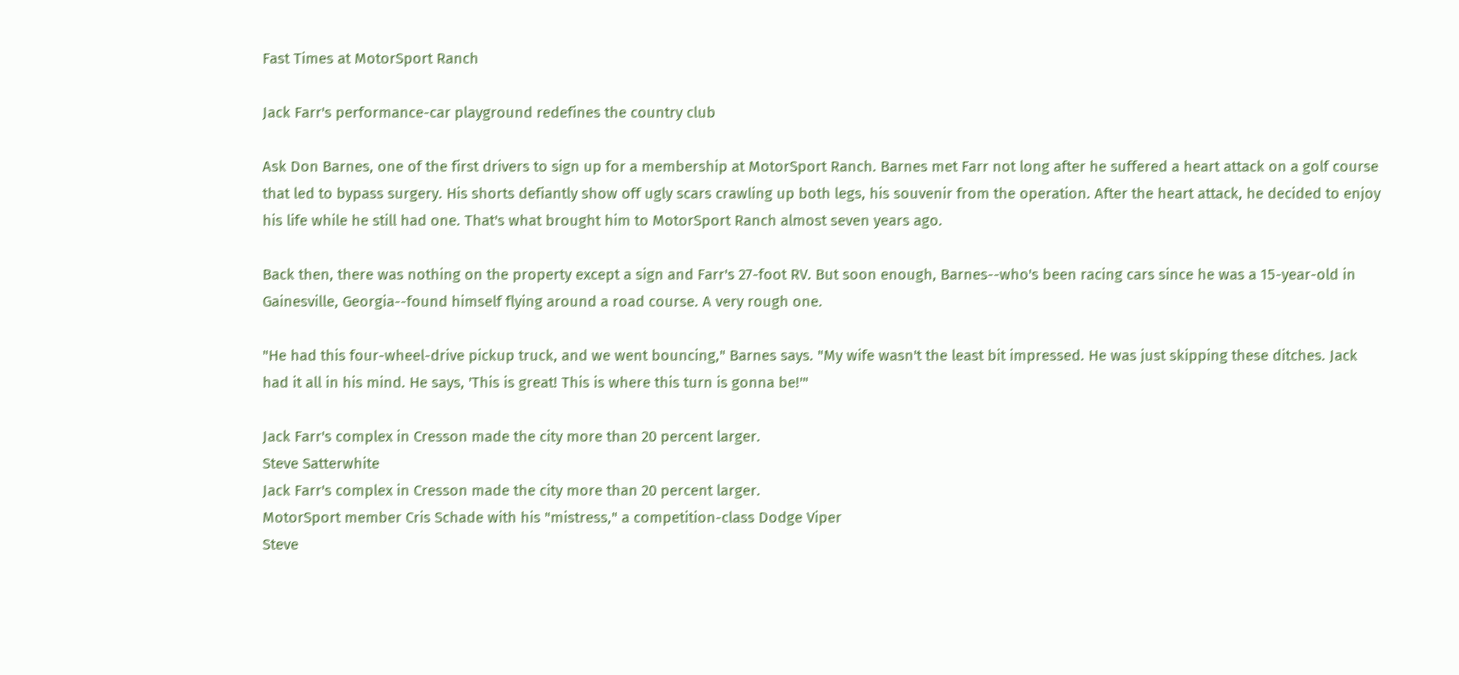Fast Times at MotorSport Ranch

Jack Farr's performance-car playground redefines the country club

Ask Don Barnes, one of the first drivers to sign up for a membership at MotorSport Ranch. Barnes met Farr not long after he suffered a heart attack on a golf course that led to bypass surgery. His shorts defiantly show off ugly scars crawling up both legs, his souvenir from the operation. After the heart attack, he decided to enjoy his life while he still had one. That's what brought him to MotorSport Ranch almost seven years ago.

Back then, there was nothing on the property except a sign and Farr's 27-foot RV. But soon enough, Barnes--who's been racing cars since he was a 15-year-old in Gainesville, Georgia--found himself flying around a road course. A very rough one.

"He had this four-wheel-drive pickup truck, and we went bouncing," Barnes says. "My wife wasn't the least bit impressed. He was just skipping these ditches. Jack had it all in his mind. He says, 'This is great! This is where this turn is gonna be!'"

Jack Farr's complex in Cresson made the city more than 20 percent larger.
Steve Satterwhite
Jack Farr's complex in Cresson made the city more than 20 percent larger.
MotorSport member Cris Schade with his "mistress," a competition-class Dodge Viper
Steve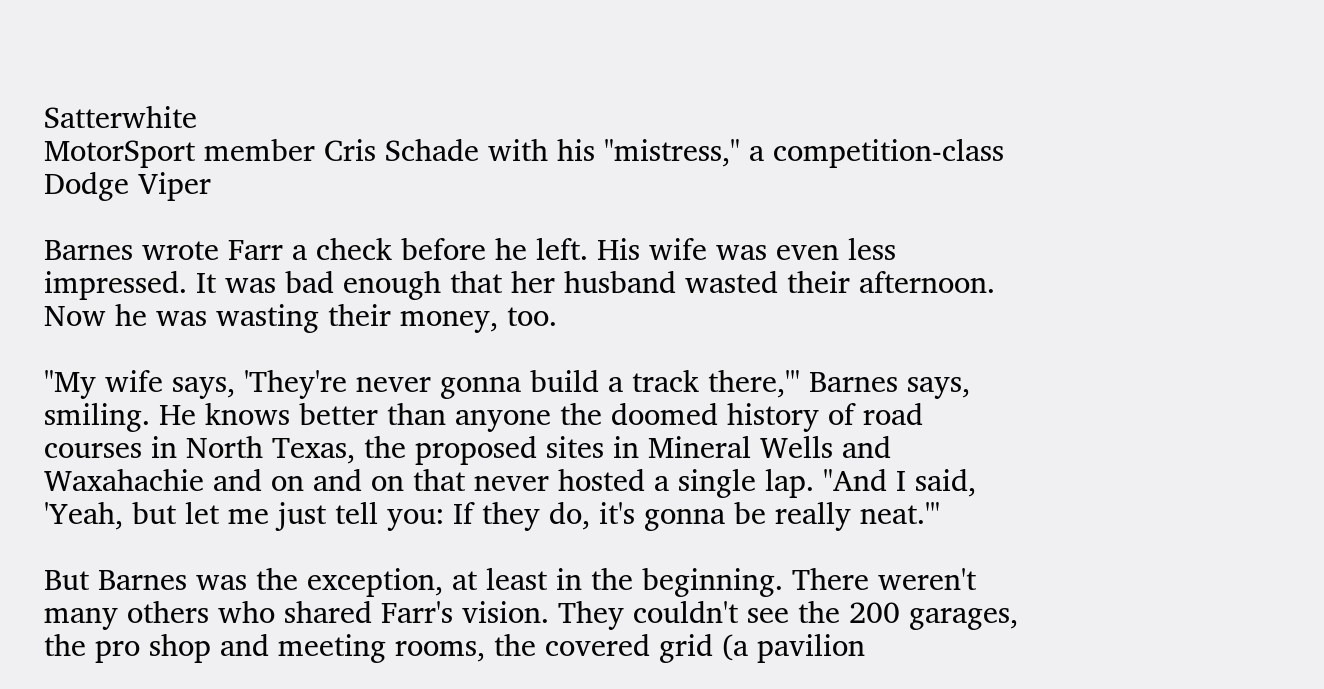Satterwhite
MotorSport member Cris Schade with his "mistress," a competition-class Dodge Viper

Barnes wrote Farr a check before he left. His wife was even less impressed. It was bad enough that her husband wasted their afternoon. Now he was wasting their money, too.

"My wife says, 'They're never gonna build a track there,'" Barnes says, smiling. He knows better than anyone the doomed history of road courses in North Texas, the proposed sites in Mineral Wells and Waxahachie and on and on that never hosted a single lap. "And I said, 'Yeah, but let me just tell you: If they do, it's gonna be really neat.'"

But Barnes was the exception, at least in the beginning. There weren't many others who shared Farr's vision. They couldn't see the 200 garages, the pro shop and meeting rooms, the covered grid (a pavilion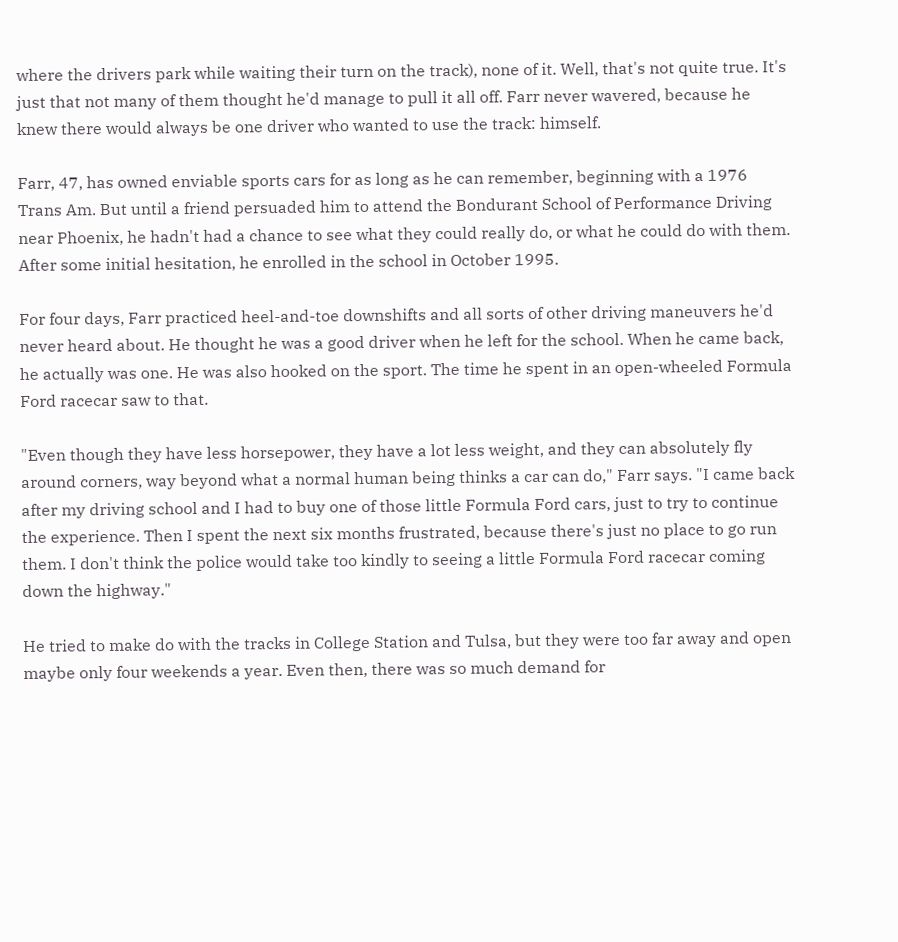where the drivers park while waiting their turn on the track), none of it. Well, that's not quite true. It's just that not many of them thought he'd manage to pull it all off. Farr never wavered, because he knew there would always be one driver who wanted to use the track: himself.

Farr, 47, has owned enviable sports cars for as long as he can remember, beginning with a 1976 Trans Am. But until a friend persuaded him to attend the Bondurant School of Performance Driving near Phoenix, he hadn't had a chance to see what they could really do, or what he could do with them. After some initial hesitation, he enrolled in the school in October 1995.

For four days, Farr practiced heel-and-toe downshifts and all sorts of other driving maneuvers he'd never heard about. He thought he was a good driver when he left for the school. When he came back, he actually was one. He was also hooked on the sport. The time he spent in an open-wheeled Formula Ford racecar saw to that.

"Even though they have less horsepower, they have a lot less weight, and they can absolutely fly around corners, way beyond what a normal human being thinks a car can do," Farr says. "I came back after my driving school and I had to buy one of those little Formula Ford cars, just to try to continue the experience. Then I spent the next six months frustrated, because there's just no place to go run them. I don't think the police would take too kindly to seeing a little Formula Ford racecar coming down the highway."

He tried to make do with the tracks in College Station and Tulsa, but they were too far away and open maybe only four weekends a year. Even then, there was so much demand for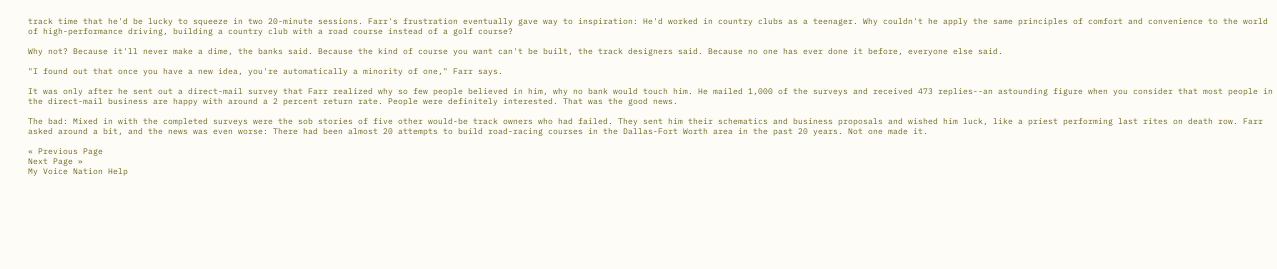track time that he'd be lucky to squeeze in two 20-minute sessions. Farr's frustration eventually gave way to inspiration: He'd worked in country clubs as a teenager. Why couldn't he apply the same principles of comfort and convenience to the world of high-performance driving, building a country club with a road course instead of a golf course?

Why not? Because it'll never make a dime, the banks said. Because the kind of course you want can't be built, the track designers said. Because no one has ever done it before, everyone else said.

"I found out that once you have a new idea, you're automatically a minority of one," Farr says.

It was only after he sent out a direct-mail survey that Farr realized why so few people believed in him, why no bank would touch him. He mailed 1,000 of the surveys and received 473 replies--an astounding figure when you consider that most people in the direct-mail business are happy with around a 2 percent return rate. People were definitely interested. That was the good news.

The bad: Mixed in with the completed surveys were the sob stories of five other would-be track owners who had failed. They sent him their schematics and business proposals and wished him luck, like a priest performing last rites on death row. Farr asked around a bit, and the news was even worse: There had been almost 20 attempts to build road-racing courses in the Dallas-Fort Worth area in the past 20 years. Not one made it.

« Previous Page
Next Page »
My Voice Nation Help